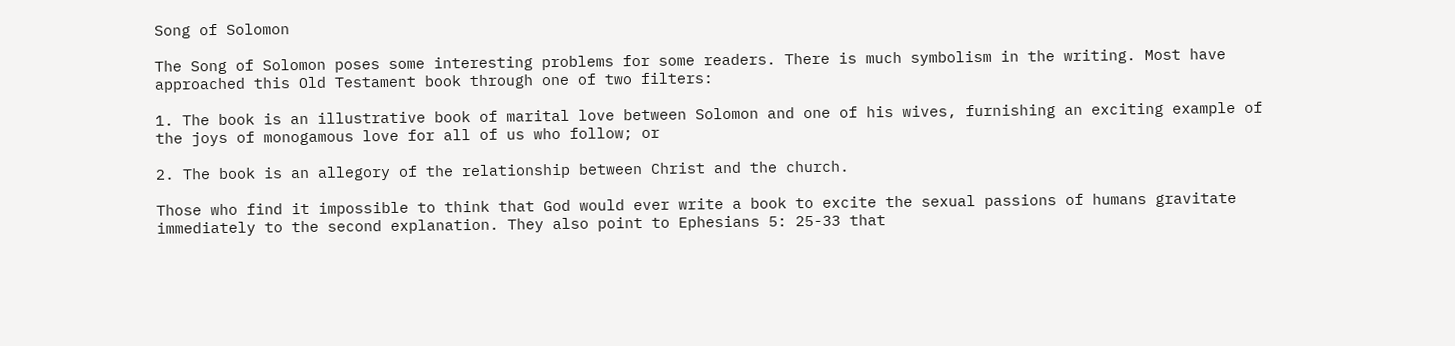Song of Solomon

The Song of Solomon poses some interesting problems for some readers. There is much symbolism in the writing. Most have approached this Old Testament book through one of two filters:

1. The book is an illustrative book of marital love between Solomon and one of his wives, furnishing an exciting example of the joys of monogamous love for all of us who follow; or

2. The book is an allegory of the relationship between Christ and the church.

Those who find it impossible to think that God would ever write a book to excite the sexual passions of humans gravitate immediately to the second explanation. They also point to Ephesians 5: 25-33 that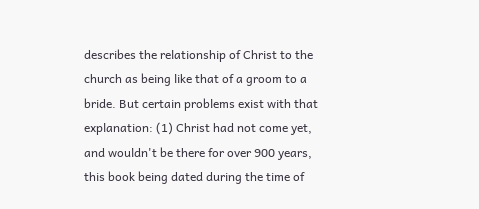describes the relationship of Christ to the church as being like that of a groom to a bride. But certain problems exist with that explanation: (1) Christ had not come yet, and wouldn't be there for over 900 years, this book being dated during the time of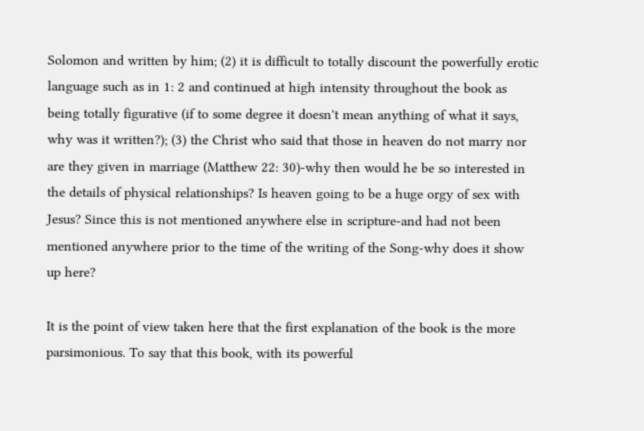Solomon and written by him; (2) it is difficult to totally discount the powerfully erotic language such as in 1: 2 and continued at high intensity throughout the book as being totally figurative (if to some degree it doesn't mean anything of what it says, why was it written?); (3) the Christ who said that those in heaven do not marry nor are they given in marriage (Matthew 22: 30)-why then would he be so interested in the details of physical relationships? Is heaven going to be a huge orgy of sex with Jesus? Since this is not mentioned anywhere else in scripture-and had not been mentioned anywhere prior to the time of the writing of the Song-why does it show up here?

It is the point of view taken here that the first explanation of the book is the more parsimonious. To say that this book, with its powerful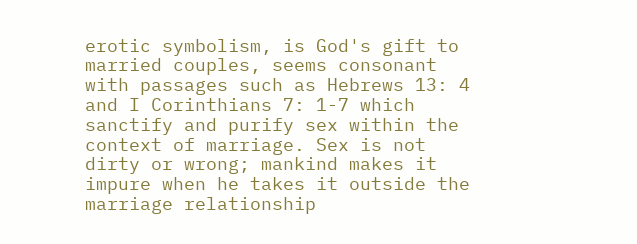erotic symbolism, is God's gift to married couples, seems consonant with passages such as Hebrews 13: 4 and I Corinthians 7: 1-7 which sanctify and purify sex within the context of marriage. Sex is not dirty or wrong; mankind makes it impure when he takes it outside the marriage relationship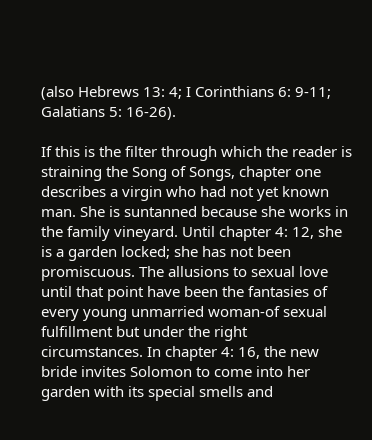(also Hebrews 13: 4; I Corinthians 6: 9-11; Galatians 5: 16-26).

If this is the filter through which the reader is straining the Song of Songs, chapter one describes a virgin who had not yet known man. She is suntanned because she works in the family vineyard. Until chapter 4: 12, she is a garden locked; she has not been promiscuous. The allusions to sexual love until that point have been the fantasies of every young unmarried woman-of sexual fulfillment but under the right circumstances. In chapter 4: 16, the new bride invites Solomon to come into her garden with its special smells and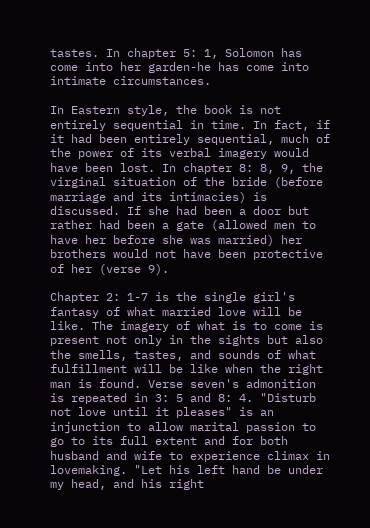tastes. In chapter 5: 1, Solomon has come into her garden-he has come into intimate circumstances.

In Eastern style, the book is not entirely sequential in time. In fact, if it had been entirely sequential, much of the power of its verbal imagery would have been lost. In chapter 8: 8, 9, the virginal situation of the bride (before marriage and its intimacies) is discussed. If she had been a door but rather had been a gate (allowed men to have her before she was married) her brothers would not have been protective of her (verse 9).

Chapter 2: 1-7 is the single girl's fantasy of what married love will be like. The imagery of what is to come is present not only in the sights but also the smells, tastes, and sounds of what fulfillment will be like when the right man is found. Verse seven's admonition is repeated in 3: 5 and 8: 4. "Disturb not love until it pleases" is an injunction to allow marital passion to go to its full extent and for both husband and wife to experience climax in lovemaking. "Let his left hand be under my head, and his right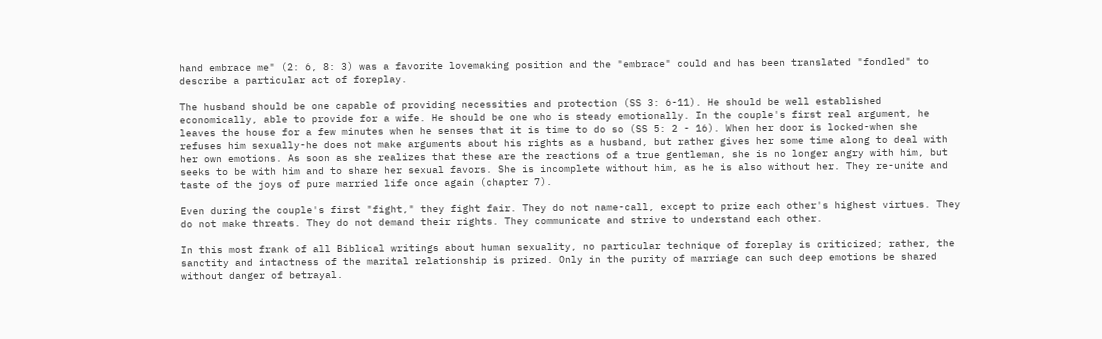hand embrace me" (2: 6, 8: 3) was a favorite lovemaking position and the "embrace" could and has been translated "fondled" to describe a particular act of foreplay.

The husband should be one capable of providing necessities and protection (SS 3: 6-11). He should be well established economically, able to provide for a wife. He should be one who is steady emotionally. In the couple's first real argument, he leaves the house for a few minutes when he senses that it is time to do so (SS 5: 2 - 16). When her door is locked-when she refuses him sexually-he does not make arguments about his rights as a husband, but rather gives her some time along to deal with her own emotions. As soon as she realizes that these are the reactions of a true gentleman, she is no longer angry with him, but seeks to be with him and to share her sexual favors. She is incomplete without him, as he is also without her. They re-unite and taste of the joys of pure married life once again (chapter 7).

Even during the couple's first "fight," they fight fair. They do not name-call, except to prize each other's highest virtues. They do not make threats. They do not demand their rights. They communicate and strive to understand each other.

In this most frank of all Biblical writings about human sexuality, no particular technique of foreplay is criticized; rather, the sanctity and intactness of the marital relationship is prized. Only in the purity of marriage can such deep emotions be shared without danger of betrayal.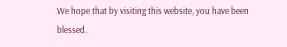We hope that by visiting this website, you have been blessed.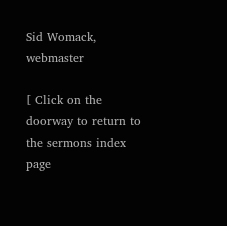Sid Womack, webmaster

[ Click on the doorway to return to the sermons index page